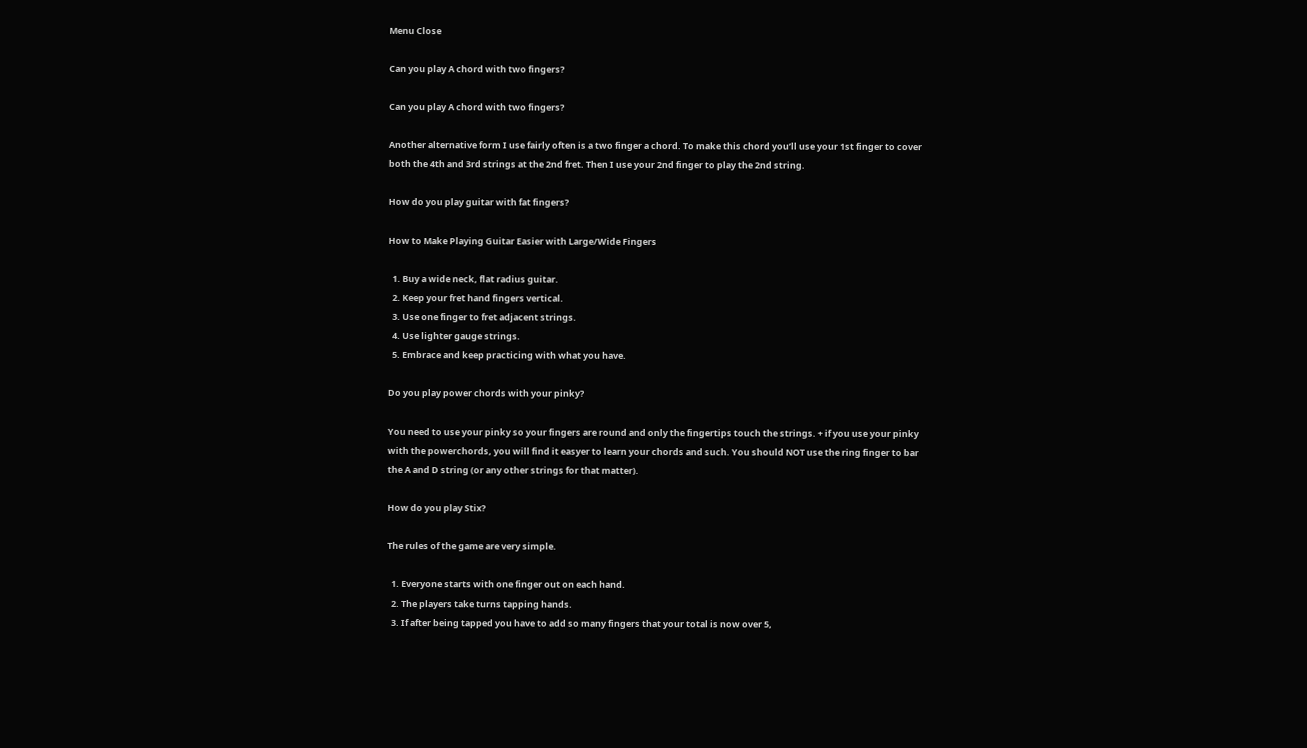Menu Close

Can you play A chord with two fingers?

Can you play A chord with two fingers?

Another alternative form I use fairly often is a two finger a chord. To make this chord you’ll use your 1st finger to cover both the 4th and 3rd strings at the 2nd fret. Then I use your 2nd finger to play the 2nd string.

How do you play guitar with fat fingers?

How to Make Playing Guitar Easier with Large/Wide Fingers

  1. Buy a wide neck, flat radius guitar.
  2. Keep your fret hand fingers vertical.
  3. Use one finger to fret adjacent strings.
  4. Use lighter gauge strings.
  5. Embrace and keep practicing with what you have.

Do you play power chords with your pinky?

You need to use your pinky so your fingers are round and only the fingertips touch the strings. + if you use your pinky with the powerchords, you will find it easyer to learn your chords and such. You should NOT use the ring finger to bar the A and D string (or any other strings for that matter).

How do you play Stix?

The rules of the game are very simple.

  1. Everyone starts with one finger out on each hand.
  2. The players take turns tapping hands.
  3. If after being tapped you have to add so many fingers that your total is now over 5,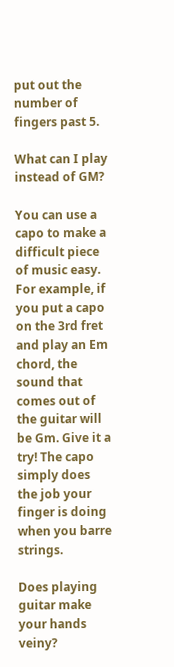put out the number of fingers past 5.

What can I play instead of GM?

You can use a capo to make a difficult piece of music easy. For example, if you put a capo on the 3rd fret and play an Em chord, the sound that comes out of the guitar will be Gm. Give it a try! The capo simply does the job your finger is doing when you barre strings.

Does playing guitar make your hands veiny?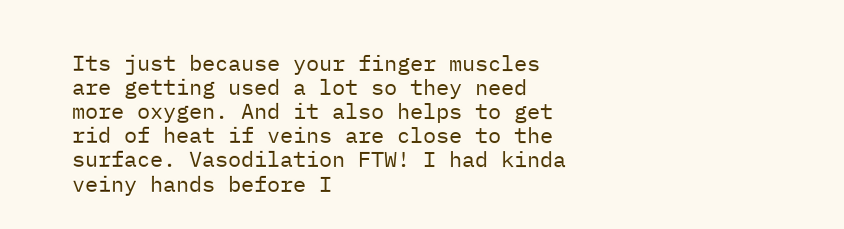Its just because your finger muscles are getting used a lot so they need more oxygen. And it also helps to get rid of heat if veins are close to the surface. Vasodilation FTW! I had kinda veiny hands before I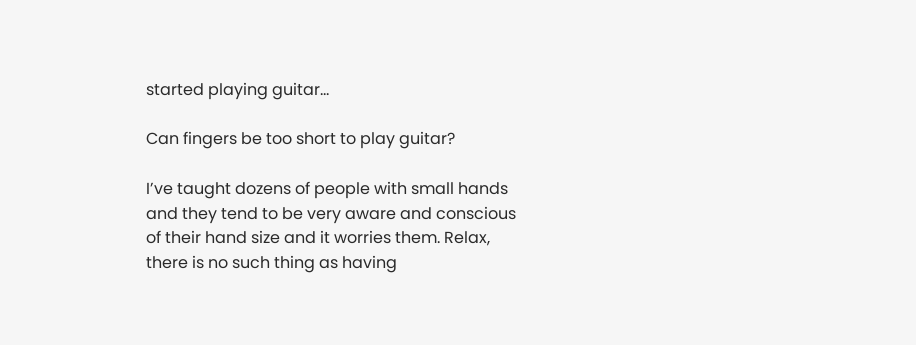started playing guitar…

Can fingers be too short to play guitar?

I’ve taught dozens of people with small hands and they tend to be very aware and conscious of their hand size and it worries them. Relax, there is no such thing as having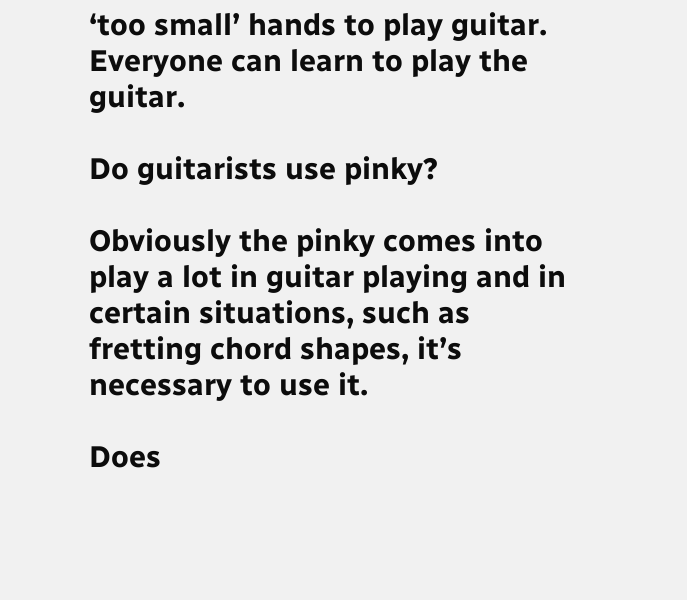‘too small’ hands to play guitar. Everyone can learn to play the guitar.

Do guitarists use pinky?

Obviously the pinky comes into play a lot in guitar playing and in certain situations, such as fretting chord shapes, it’s necessary to use it.

Does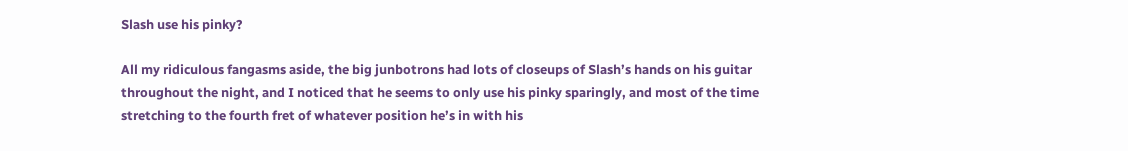Slash use his pinky?

All my ridiculous fangasms aside, the big junbotrons had lots of closeups of Slash’s hands on his guitar throughout the night, and I noticed that he seems to only use his pinky sparingly, and most of the time stretching to the fourth fret of whatever position he’s in with his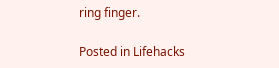ring finger.

Posted in Lifehacks